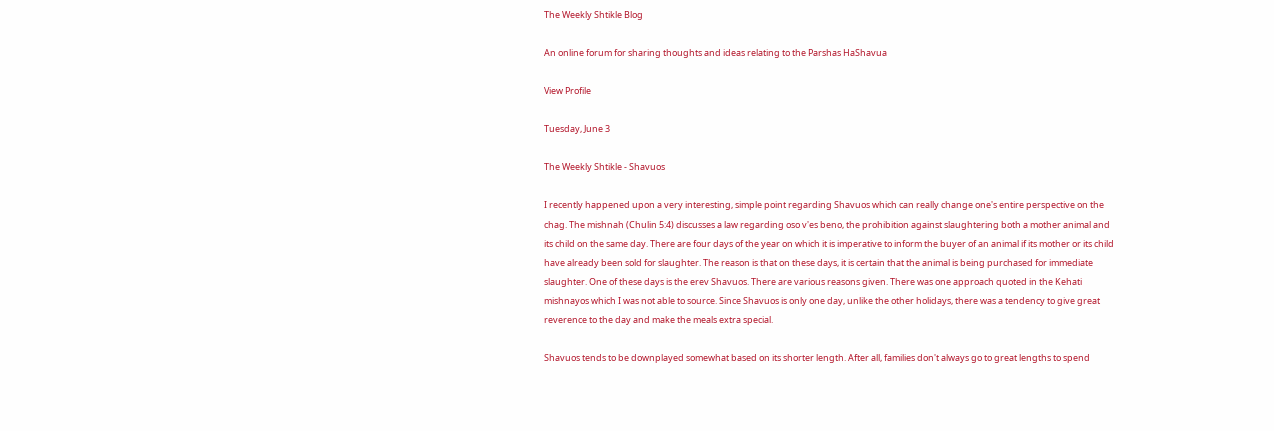The Weekly Shtikle Blog

An online forum for sharing thoughts and ideas relating to the Parshas HaShavua

View Profile

Tuesday, June 3

The Weekly Shtikle - Shavuos

I recently happened upon a very interesting, simple point regarding Shavuos which can really change one's entire perspective on the chag. The mishnah (Chulin 5:4) discusses a law regarding oso v'es beno, the prohibition against slaughtering both a mother animal and its child on the same day. There are four days of the year on which it is imperative to inform the buyer of an animal if its mother or its child have already been sold for slaughter. The reason is that on these days, it is certain that the animal is being purchased for immediate slaughter. One of these days is the erev Shavuos. There are various reasons given. There was one approach quoted in the Kehati mishnayos which I was not able to source. Since Shavuos is only one day, unlike the other holidays, there was a tendency to give great reverence to the day and make the meals extra special.

Shavuos tends to be downplayed somewhat based on its shorter length. After all, families don't always go to great lengths to spend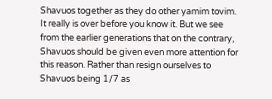Shavuos together as they do other yamim tovim. It really is over before you know it. But we see from the earlier generations that on the contrary, Shavuos should be given even more attention for this reason. Rather than resign ourselves to Shavuos being 1/7 as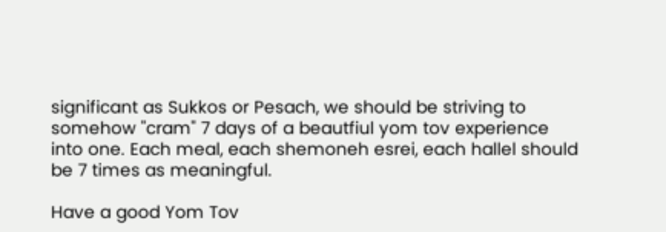significant as Sukkos or Pesach, we should be striving to somehow "cram" 7 days of a beautfiul yom tov experience into one. Each meal, each shemoneh esrei, each hallel should be 7 times as meaningful.

Have a good Yom Tov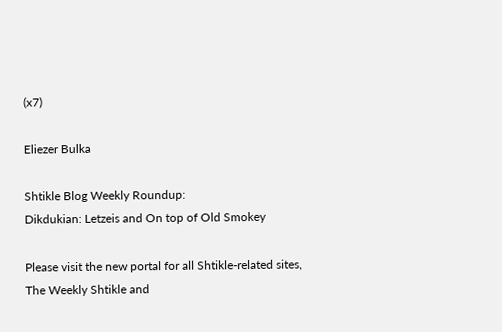(x7)

Eliezer Bulka

Shtikle Blog Weekly Roundup:
Dikdukian: Letzeis and On top of Old Smokey

Please visit the new portal for all Shtikle-related sites,
The Weekly Shtikle and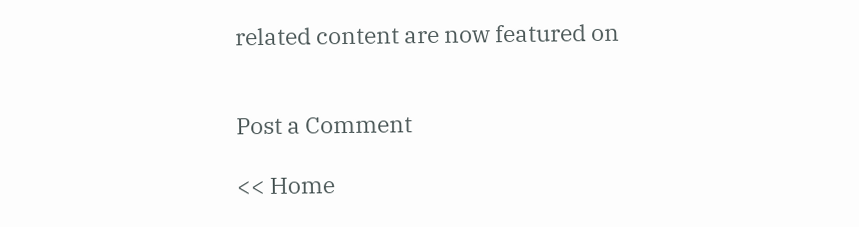related content are now featured on


Post a Comment

<< Home